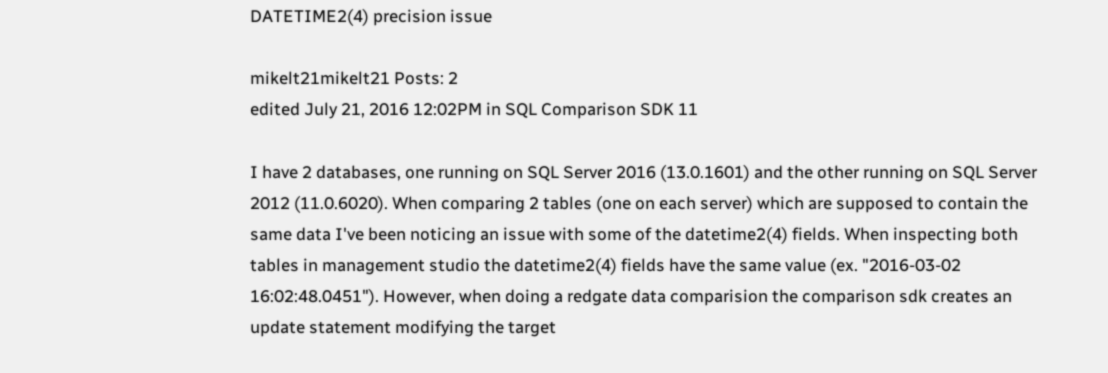DATETIME2(4) precision issue

mikelt21mikelt21 Posts: 2
edited July 21, 2016 12:02PM in SQL Comparison SDK 11

I have 2 databases, one running on SQL Server 2016 (13.0.1601) and the other running on SQL Server 2012 (11.0.6020). When comparing 2 tables (one on each server) which are supposed to contain the same data I've been noticing an issue with some of the datetime2(4) fields. When inspecting both tables in management studio the datetime2(4) fields have the same value (ex. "2016-03-02 16:02:48.0451"). However, when doing a redgate data comparision the comparison sdk creates an update statement modifying the target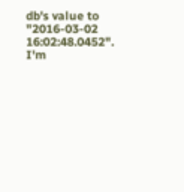db's value to "2016-03-02 16:02:48.0452". I'm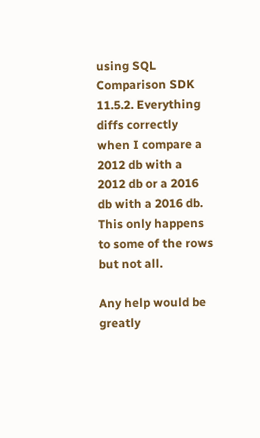using SQL Comparison SDK 11.5.2. Everything diffs correctly when I compare a 2012 db with a 2012 db or a 2016 db with a 2016 db. This only happens to some of the rows but not all.

Any help would be greatly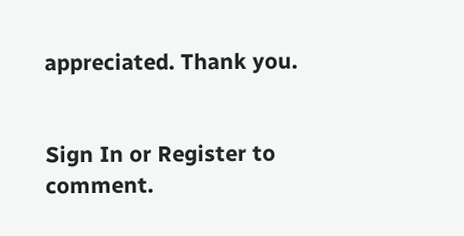appreciated. Thank you.


Sign In or Register to comment.